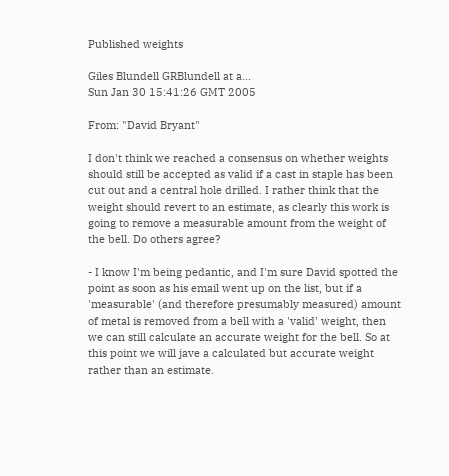Published weights

Giles Blundell GRBlundell at a...
Sun Jan 30 15:41:26 GMT 2005

From: "David Bryant"

I don't think we reached a consensus on whether weights should still be accepted as valid if a cast in staple has been cut out and a central hole drilled. I rather think that the weight should revert to an estimate, as clearly this work is going to remove a measurable amount from the weight of the bell. Do others agree?

- I know I'm being pedantic, and I'm sure David spotted the point as soon as his email went up on the list, but if a 'measurable' (and therefore presumably measured) amount of metal is removed from a bell with a 'valid' weight, then we can still calculate an accurate weight for the bell. So at this point we will jave a calculated but accurate weight rather than an estimate.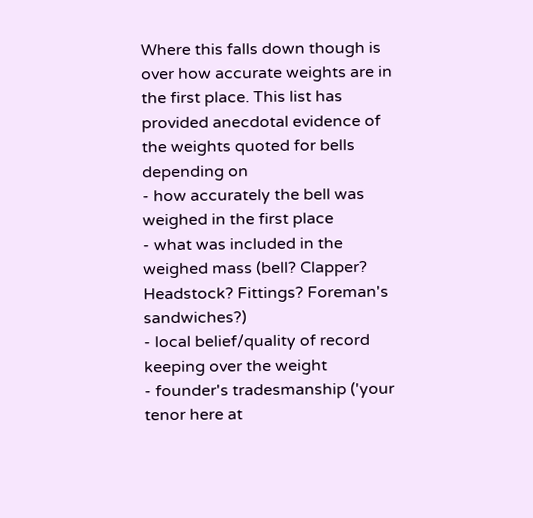Where this falls down though is over how accurate weights are in the first place. This list has provided anecdotal evidence of the weights quoted for bells depending on
- how accurately the bell was weighed in the first place
- what was included in the weighed mass (bell? Clapper? Headstock? Fittings? Foreman's sandwiches?)
- local belief/quality of record keeping over the weight
- founder's tradesmanship ('your tenor here at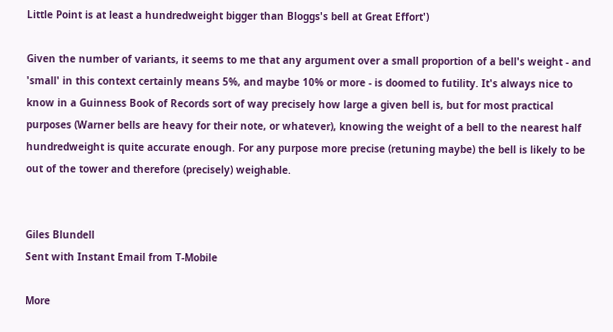Little Point is at least a hundredweight bigger than Bloggs's bell at Great Effort')

Given the number of variants, it seems to me that any argument over a small proportion of a bell's weight - and 'small' in this context certainly means 5%, and maybe 10% or more - is doomed to futility. It's always nice to know in a Guinness Book of Records sort of way precisely how large a given bell is, but for most practical purposes (Warner bells are heavy for their note, or whatever), knowing the weight of a bell to the nearest half hundredweight is quite accurate enough. For any purpose more precise (retuning maybe) the bell is likely to be out of the tower and therefore (precisely) weighable.


Giles Blundell
Sent with Instant Email from T-Mobile

More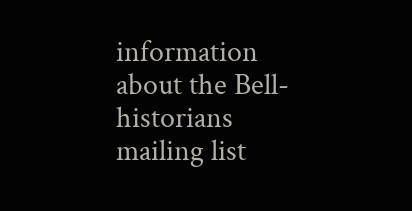information about the Bell-historians mailing list